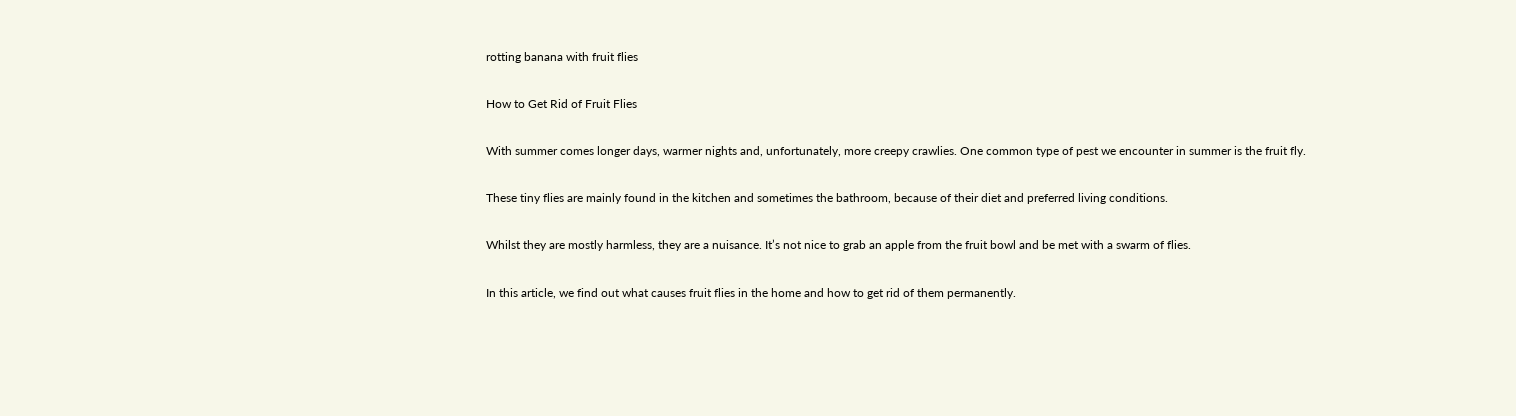rotting banana with fruit flies

How to Get Rid of Fruit Flies

With summer comes longer days, warmer nights and, unfortunately, more creepy crawlies. One common type of pest we encounter in summer is the fruit fly.

These tiny flies are mainly found in the kitchen and sometimes the bathroom, because of their diet and preferred living conditions.

Whilst they are mostly harmless, they are a nuisance. It’s not nice to grab an apple from the fruit bowl and be met with a swarm of flies.

In this article, we find out what causes fruit flies in the home and how to get rid of them permanently.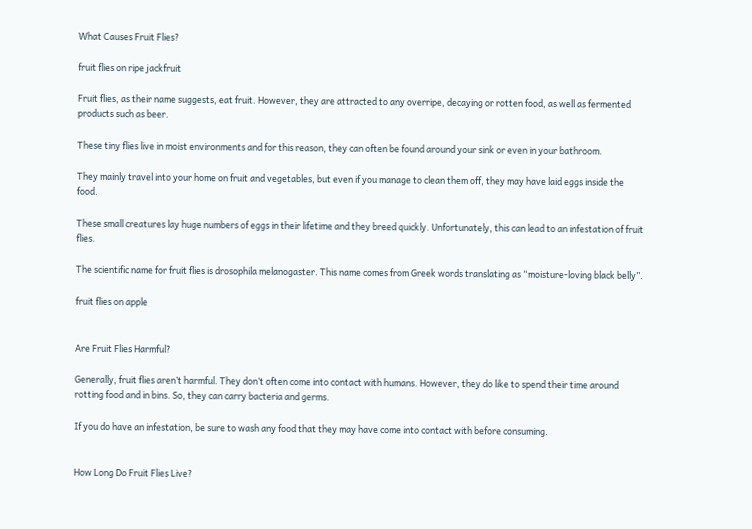What Causes Fruit Flies?

fruit flies on ripe jackfruit

Fruit flies, as their name suggests, eat fruit. However, they are attracted to any overripe, decaying or rotten food, as well as fermented products such as beer.

These tiny flies live in moist environments and for this reason, they can often be found around your sink or even in your bathroom.

They mainly travel into your home on fruit and vegetables, but even if you manage to clean them off, they may have laid eggs inside the food.

These small creatures lay huge numbers of eggs in their lifetime and they breed quickly. Unfortunately, this can lead to an infestation of fruit flies.

The scientific name for fruit flies is drosophila melanogaster. This name comes from Greek words translating as “moisture-loving black belly”.

fruit flies on apple


Are Fruit Flies Harmful?

Generally, fruit flies aren’t harmful. They don’t often come into contact with humans. However, they do like to spend their time around rotting food and in bins. So, they can carry bacteria and germs.

If you do have an infestation, be sure to wash any food that they may have come into contact with before consuming.


How Long Do Fruit Flies Live?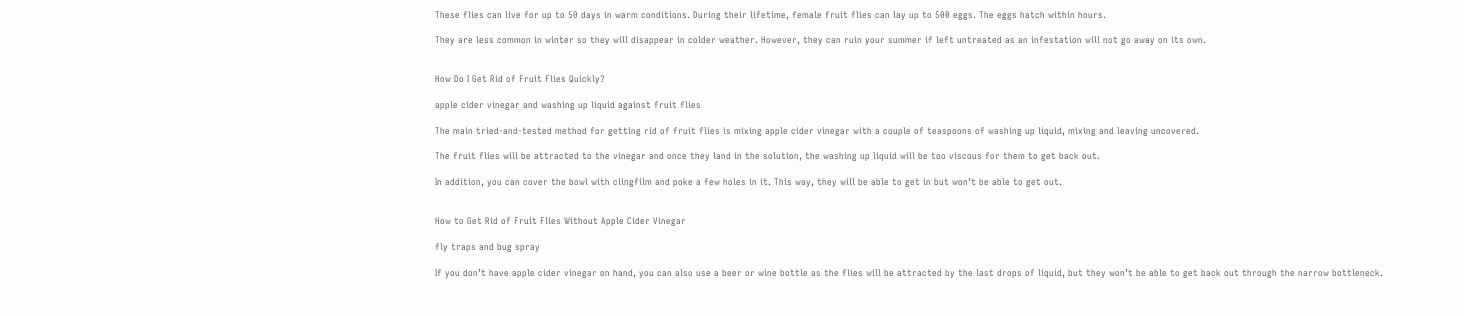These flies can live for up to 50 days in warm conditions. During their lifetime, female fruit flies can lay up to 500 eggs. The eggs hatch within hours.

They are less common in winter so they will disappear in colder weather. However, they can ruin your summer if left untreated as an infestation will not go away on its own.


How Do I Get Rid of Fruit Flies Quickly?

apple cider vinegar and washing up liquid against fruit flies

The main tried-and-tested method for getting rid of fruit flies is mixing apple cider vinegar with a couple of teaspoons of washing up liquid, mixing and leaving uncovered.

The fruit flies will be attracted to the vinegar and once they land in the solution, the washing up liquid will be too viscous for them to get back out.

In addition, you can cover the bowl with clingfilm and poke a few holes in it. This way, they will be able to get in but won’t be able to get out.


How to Get Rid of Fruit Flies Without Apple Cider Vinegar

fly traps and bug spray

If you don’t have apple cider vinegar on hand, you can also use a beer or wine bottle as the flies will be attracted by the last drops of liquid, but they won’t be able to get back out through the narrow bottleneck.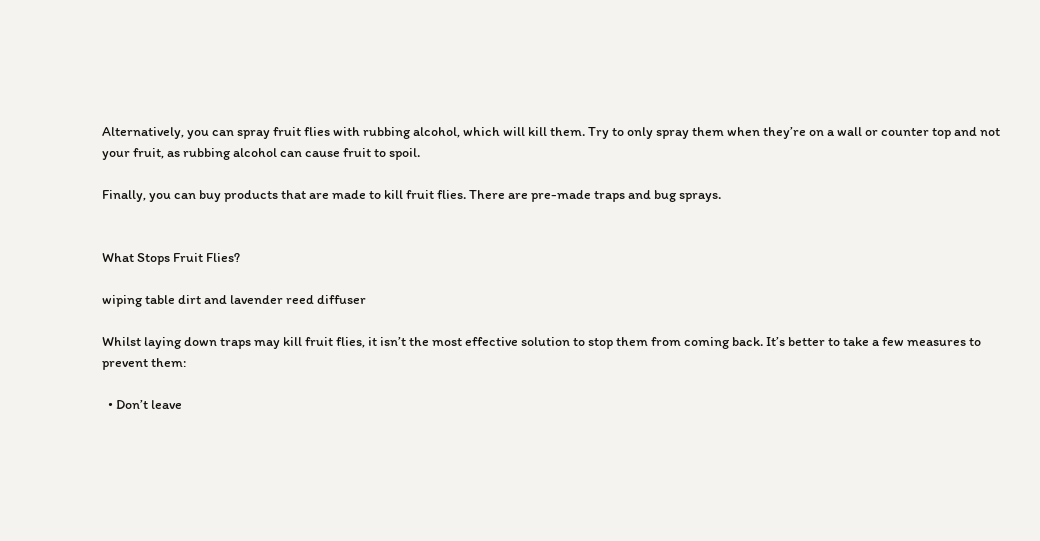Alternatively, you can spray fruit flies with rubbing alcohol, which will kill them. Try to only spray them when they’re on a wall or counter top and not your fruit, as rubbing alcohol can cause fruit to spoil.

Finally, you can buy products that are made to kill fruit flies. There are pre-made traps and bug sprays.


What Stops Fruit Flies?

wiping table dirt and lavender reed diffuser

Whilst laying down traps may kill fruit flies, it isn’t the most effective solution to stop them from coming back. It’s better to take a few measures to prevent them:

  • Don’t leave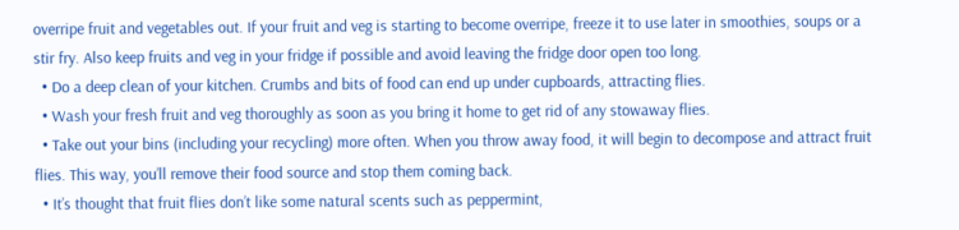overripe fruit and vegetables out. If your fruit and veg is starting to become overripe, freeze it to use later in smoothies, soups or a stir fry. Also keep fruits and veg in your fridge if possible and avoid leaving the fridge door open too long.
  • Do a deep clean of your kitchen. Crumbs and bits of food can end up under cupboards, attracting flies.
  • Wash your fresh fruit and veg thoroughly as soon as you bring it home to get rid of any stowaway flies.
  • Take out your bins (including your recycling) more often. When you throw away food, it will begin to decompose and attract fruit flies. This way, you’ll remove their food source and stop them coming back.
  • It’s thought that fruit flies don’t like some natural scents such as peppermint,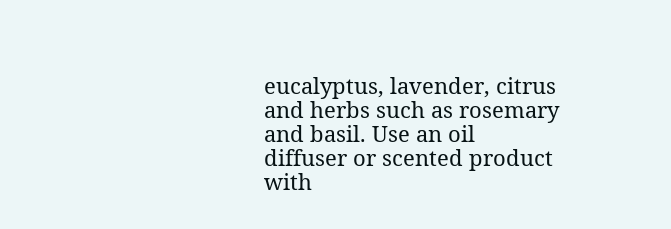eucalyptus, lavender, citrus and herbs such as rosemary and basil. Use an oil diffuser or scented product with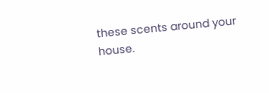these scents around your house.